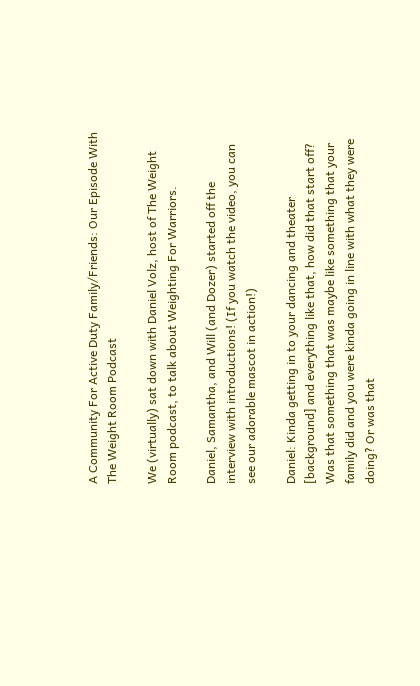A Community For Active Duty Family/Friends: Our Episode With The Weight Room Podcast

We (virtually) sat down with Daniel Volz, host of The Weight Room podcast, to talk about Weighting For Warriors.

Daniel, Samantha, and Will (and Dozer) started off the interview with introductions! (If you watch the video, you can see our adorable mascot in action!)

Daniel: Kinda getting in to your dancing and theater [background] and everything like that, how did that start off? Was that something that was maybe like something that your family did and you were kinda going in line with what they were doing? Or was that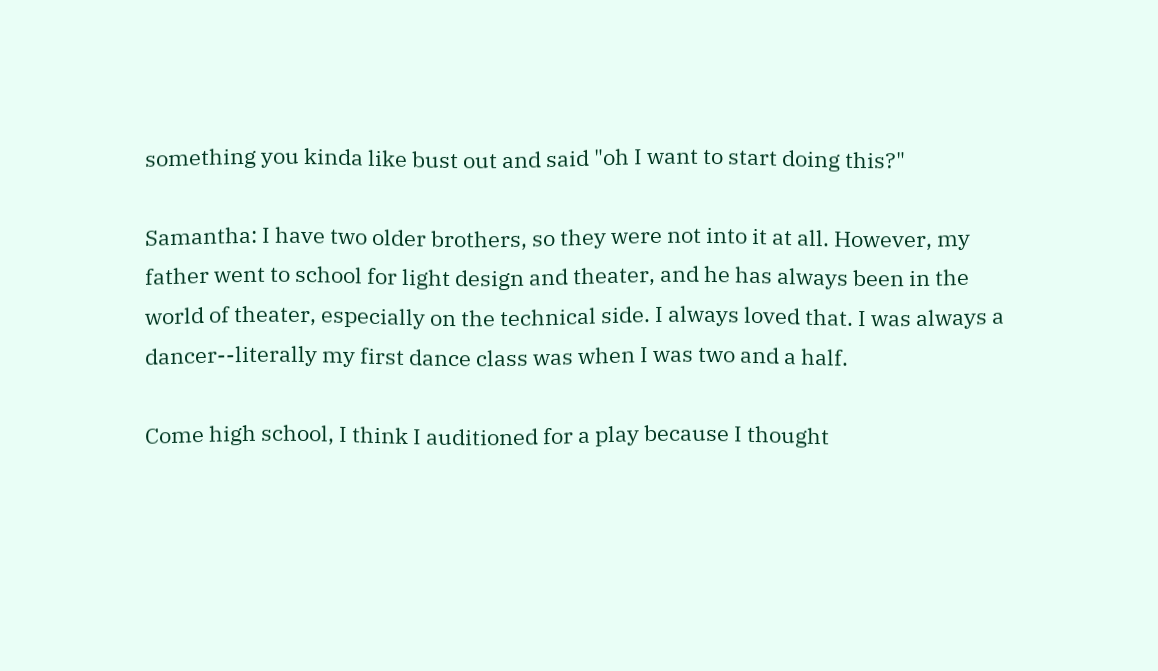something you kinda like bust out and said "oh I want to start doing this?"

Samantha: I have two older brothers, so they were not into it at all. However, my father went to school for light design and theater, and he has always been in the world of theater, especially on the technical side. I always loved that. I was always a dancer--literally my first dance class was when I was two and a half.

Come high school, I think I auditioned for a play because I thought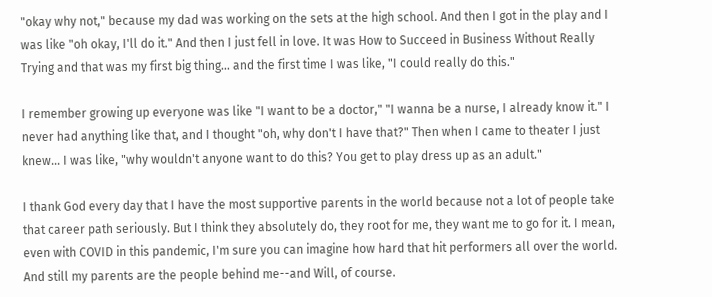"okay why not," because my dad was working on the sets at the high school. And then I got in the play and I was like "oh okay, I'll do it." And then I just fell in love. It was How to Succeed in Business Without Really Trying and that was my first big thing... and the first time I was like, "I could really do this."

I remember growing up everyone was like "I want to be a doctor," "I wanna be a nurse, I already know it." I never had anything like that, and I thought "oh, why don't I have that?" Then when I came to theater I just knew... I was like, "why wouldn't anyone want to do this? You get to play dress up as an adult."

I thank God every day that I have the most supportive parents in the world because not a lot of people take that career path seriously. But I think they absolutely do, they root for me, they want me to go for it. I mean, even with COVID in this pandemic, I'm sure you can imagine how hard that hit performers all over the world. And still my parents are the people behind me--and Will, of course.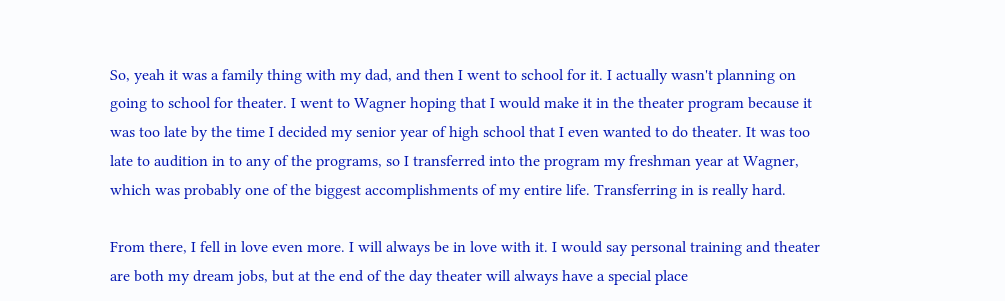So, yeah it was a family thing with my dad, and then I went to school for it. I actually wasn't planning on going to school for theater. I went to Wagner hoping that I would make it in the theater program because it was too late by the time I decided my senior year of high school that I even wanted to do theater. It was too late to audition in to any of the programs, so I transferred into the program my freshman year at Wagner, which was probably one of the biggest accomplishments of my entire life. Transferring in is really hard.

From there, I fell in love even more. I will always be in love with it. I would say personal training and theater are both my dream jobs, but at the end of the day theater will always have a special place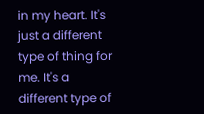in my heart. It's just a different type of thing for me. It's a different type of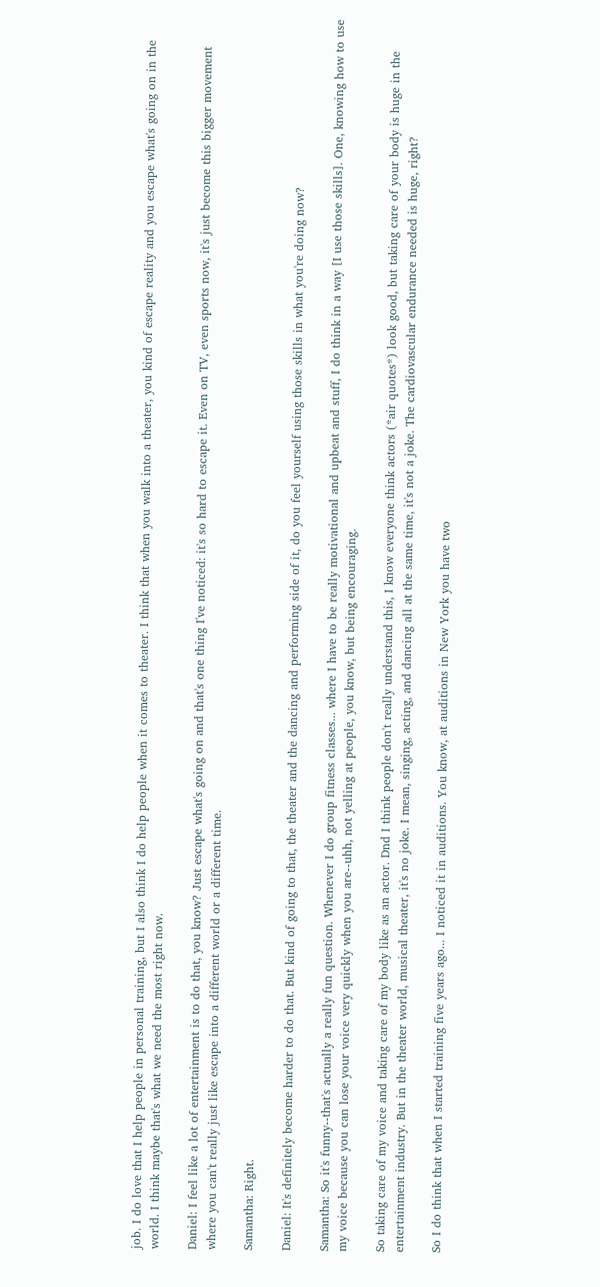job. I do love that I help people in personal training, but I also think I do help people when it comes to theater. I think that when you walk into a theater, you kind of escape reality and you escape what's going on in the world. I think maybe that's what we need the most right now.

Daniel: I feel like a lot of entertainment is to do that, you know? Just escape what's going on and that's one thing I've noticed: it's so hard to escape it. Even on TV, even sports now, it's just become this bigger movement where you can't really just like escape into a different world or a different time.

Samantha: Right.

Daniel: It's definitely become harder to do that. But kind of going to that, the theater and the dancing and performing side of it, do you feel yourself using those skills in what you're doing now?

Samantha: So it's funny--that's actually a really fun question. Whenever I do group fitness classes... where I have to be really motivational and upbeat and stuff, I do think in a way [I use those skills]. One, knowing how to use my voice because you can lose your voice very quickly when you are--uhh, not yelling at people, you know, but being encouraging.

So taking care of my voice and taking care of my body like as an actor. Dnd I think people don't really understand this, I know everyone think actors (*air quotes*) look good, but taking care of your body is huge in the entertainment industry. But in the theater world, musical theater, it's no joke. I mean, singing, acting, and dancing all at the same time, it's not a joke. The cardiovascular endurance needed is huge, right?

So I do think that when I started training five years ago... I noticed it in auditions. You know, at auditions in New York you have two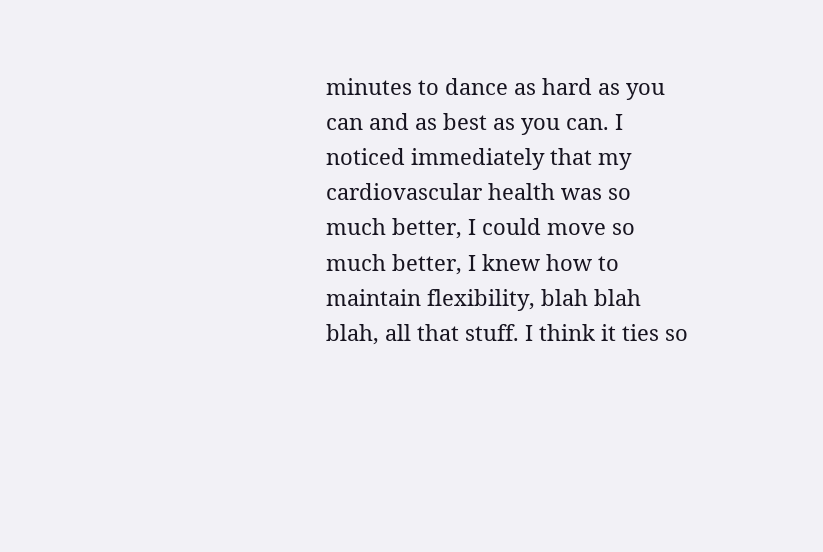minutes to dance as hard as you can and as best as you can. I noticed immediately that my cardiovascular health was so much better, I could move so much better, I knew how to maintain flexibility, blah blah blah, all that stuff. I think it ties so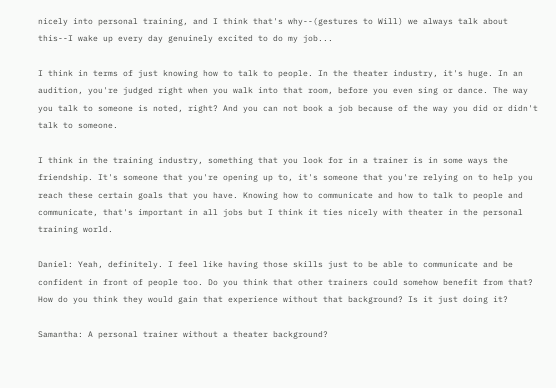nicely into personal training, and I think that's why--(gestures to Will) we always talk about this--I wake up every day genuinely excited to do my job...

I think in terms of just knowing how to talk to people. In the theater industry, it's huge. In an audition, you're judged right when you walk into that room, before you even sing or dance. The way you talk to someone is noted, right? And you can not book a job because of the way you did or didn't talk to someone.

I think in the training industry, something that you look for in a trainer is in some ways the friendship. It's someone that you're opening up to, it's someone that you're relying on to help you reach these certain goals that you have. Knowing how to communicate and how to talk to people and communicate, that's important in all jobs but I think it ties nicely with theater in the personal training world.

Daniel: Yeah, definitely. I feel like having those skills just to be able to communicate and be confident in front of people too. Do you think that other trainers could somehow benefit from that? How do you think they would gain that experience without that background? Is it just doing it?

Samantha: A personal trainer without a theater background?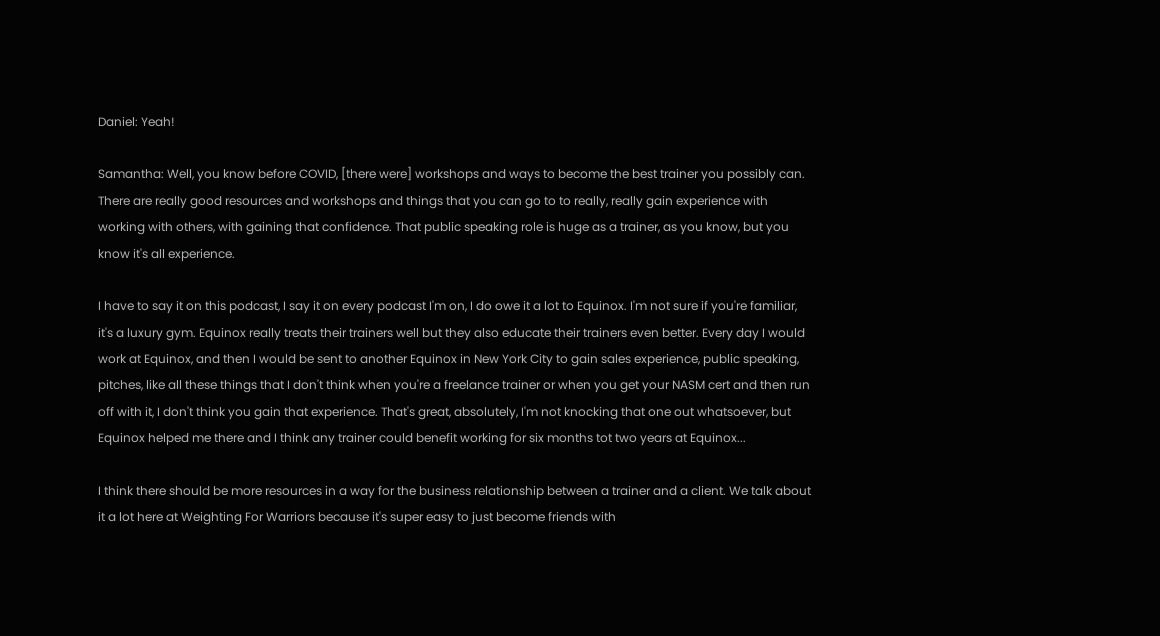Daniel: Yeah!

Samantha: Well, you know before COVID, [there were] workshops and ways to become the best trainer you possibly can. There are really good resources and workshops and things that you can go to to really, really gain experience with working with others, with gaining that confidence. That public speaking role is huge as a trainer, as you know, but you know it's all experience.

I have to say it on this podcast, I say it on every podcast I'm on, I do owe it a lot to Equinox. I'm not sure if you're familiar, it's a luxury gym. Equinox really treats their trainers well but they also educate their trainers even better. Every day I would work at Equinox, and then I would be sent to another Equinox in New York City to gain sales experience, public speaking, pitches, like all these things that I don't think when you're a freelance trainer or when you get your NASM cert and then run off with it, I don't think you gain that experience. That's great, absolutely, I'm not knocking that one out whatsoever, but Equinox helped me there and I think any trainer could benefit working for six months tot two years at Equinox...

I think there should be more resources in a way for the business relationship between a trainer and a client. We talk about it a lot here at Weighting For Warriors because it's super easy to just become friends with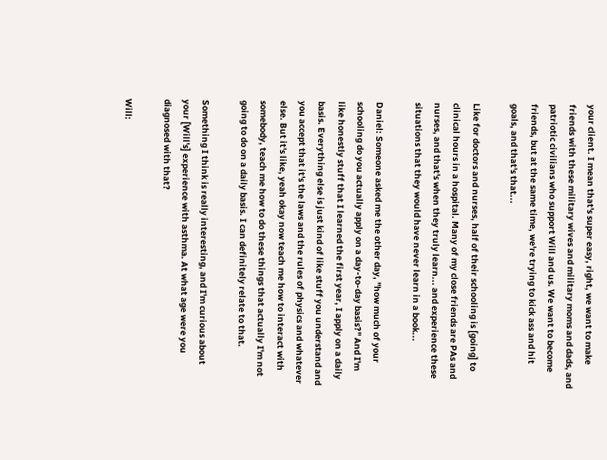your client. I mean that's super easy, right, we want to make friends with these military wives and military moms and dads, and patriotic civilians who support Will and us. We want to become friends, but at the same time, we're trying to kick ass and hit goals, and that's that...

Like for doctors and nurses, half of their schooling is [going] to clinical hours in a hospital. Many of my close friends are PAs and nurses, and that's when they truly learn... and experience these situations that they would have never learn in a book...

Daniel: Someone asked me the other day, "how much of your schooling do you actually apply on a day-to-day basis?" And I'm like honestly stuff that I learned the first year, I apply on a daily basis. Everything else is just kind of like stuff you understand and you accept that it's the laws and the rules of physics and whatever else. But it's like, yeah okay now teach me how to interact with somebody, teach me how to do these things that actually I'm not going to do on a daily basis. I can definitely relate to that.

Something I think is really interesting, and I'm curious about your [Will's] experience with asthma. At what age were you diagnosed with that?

Will: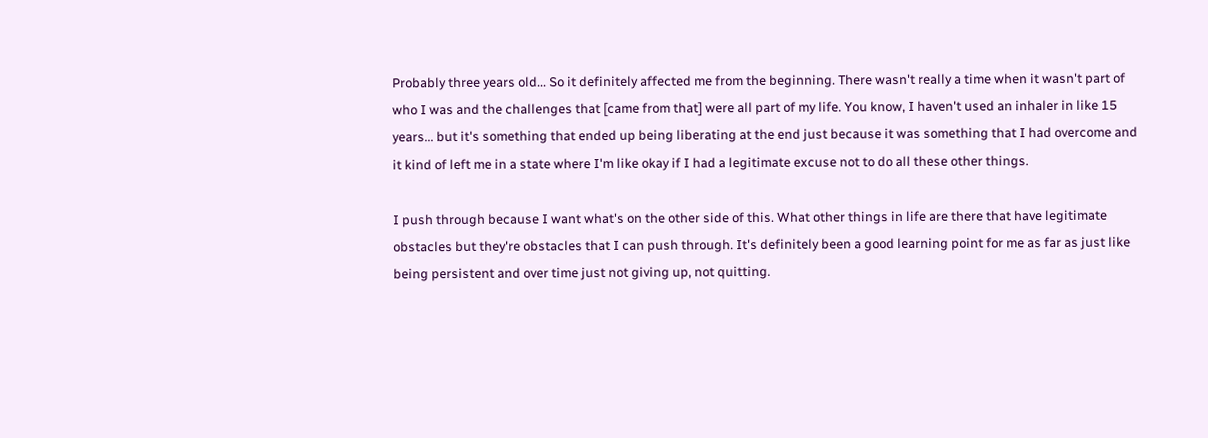Probably three years old... So it definitely affected me from the beginning. There wasn't really a time when it wasn't part of who I was and the challenges that [came from that] were all part of my life. You know, I haven't used an inhaler in like 15 years... but it's something that ended up being liberating at the end just because it was something that I had overcome and it kind of left me in a state where I'm like okay if I had a legitimate excuse not to do all these other things.

I push through because I want what's on the other side of this. What other things in life are there that have legitimate obstacles but they're obstacles that I can push through. It's definitely been a good learning point for me as far as just like being persistent and over time just not giving up, not quitting.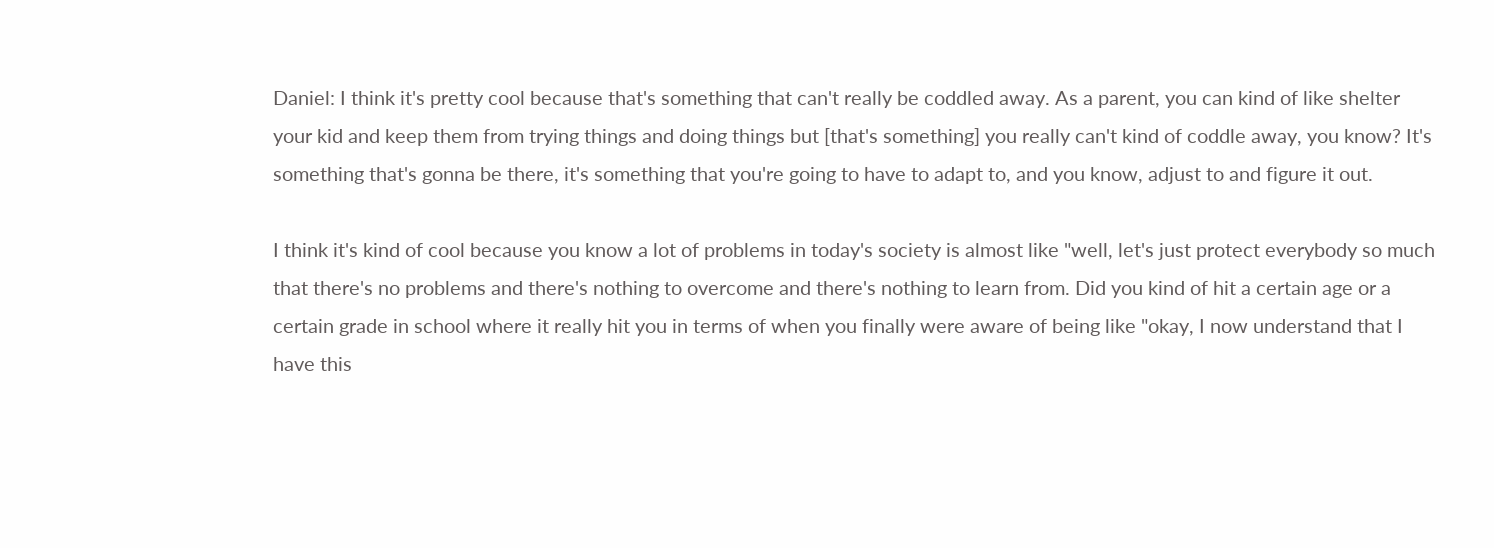Daniel: I think it's pretty cool because that's something that can't really be coddled away. As a parent, you can kind of like shelter your kid and keep them from trying things and doing things but [that's something] you really can't kind of coddle away, you know? It's something that's gonna be there, it's something that you're going to have to adapt to, and you know, adjust to and figure it out.

I think it's kind of cool because you know a lot of problems in today's society is almost like "well, let's just protect everybody so much that there's no problems and there's nothing to overcome and there's nothing to learn from. Did you kind of hit a certain age or a certain grade in school where it really hit you in terms of when you finally were aware of being like "okay, I now understand that I have this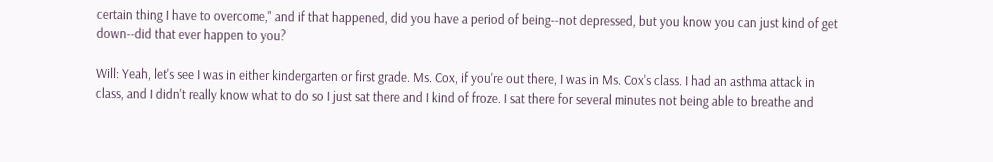certain thing I have to overcome," and if that happened, did you have a period of being--not depressed, but you know you can just kind of get down--did that ever happen to you?

Will: Yeah, let's see I was in either kindergarten or first grade. Ms. Cox, if you're out there, I was in Ms. Cox's class. I had an asthma attack in class, and I didn't really know what to do so I just sat there and I kind of froze. I sat there for several minutes not being able to breathe and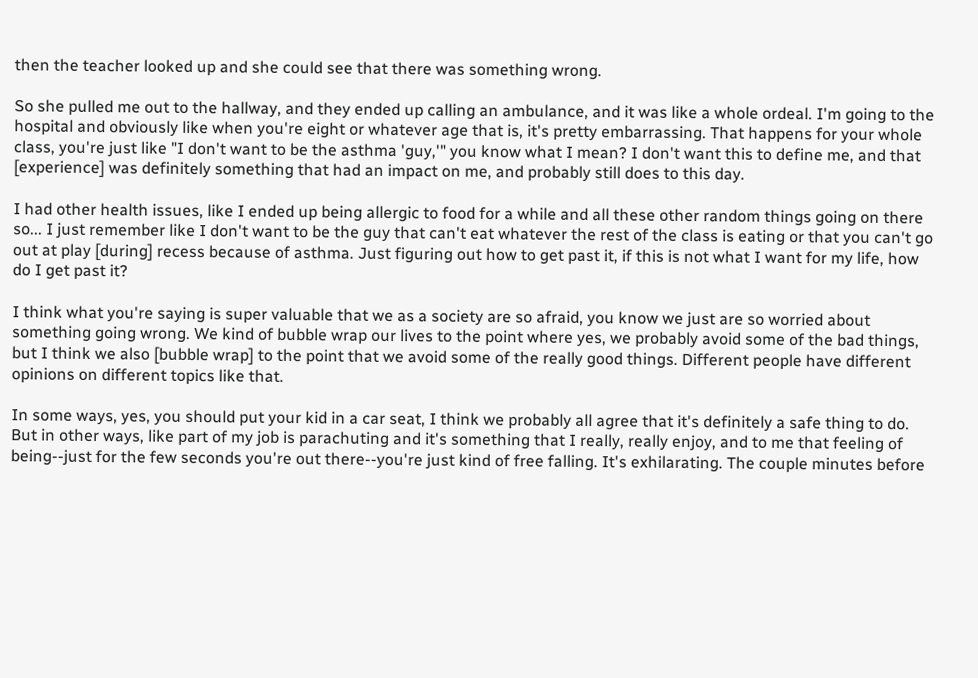then the teacher looked up and she could see that there was something wrong.

So she pulled me out to the hallway, and they ended up calling an ambulance, and it was like a whole ordeal. I'm going to the hospital and obviously like when you're eight or whatever age that is, it's pretty embarrassing. That happens for your whole class, you're just like "I don't want to be the asthma 'guy,'" you know what I mean? I don't want this to define me, and that [experience] was definitely something that had an impact on me, and probably still does to this day.

I had other health issues, like I ended up being allergic to food for a while and all these other random things going on there so... I just remember like I don't want to be the guy that can't eat whatever the rest of the class is eating or that you can't go out at play [during] recess because of asthma. Just figuring out how to get past it, if this is not what I want for my life, how do I get past it?

I think what you're saying is super valuable that we as a society are so afraid, you know we just are so worried about something going wrong. We kind of bubble wrap our lives to the point where yes, we probably avoid some of the bad things, but I think we also [bubble wrap] to the point that we avoid some of the really good things. Different people have different opinions on different topics like that.

In some ways, yes, you should put your kid in a car seat, I think we probably all agree that it's definitely a safe thing to do. But in other ways, like part of my job is parachuting and it's something that I really, really enjoy, and to me that feeling of being--just for the few seconds you're out there--you're just kind of free falling. It's exhilarating. The couple minutes before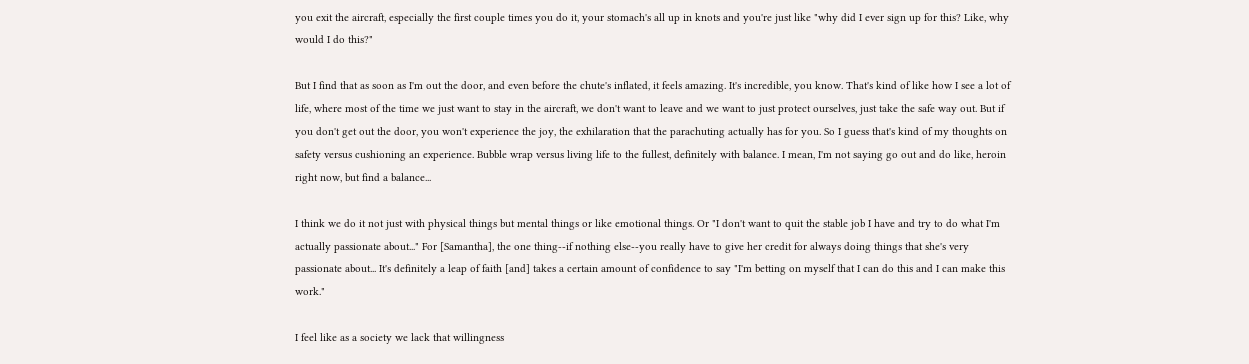you exit the aircraft, especially the first couple times you do it, your stomach's all up in knots and you're just like "why did I ever sign up for this? Like, why would I do this?"

But I find that as soon as I'm out the door, and even before the chute's inflated, it feels amazing. It's incredible, you know. That's kind of like how I see a lot of life, where most of the time we just want to stay in the aircraft, we don't want to leave and we want to just protect ourselves, just take the safe way out. But if you don't get out the door, you won't experience the joy, the exhilaration that the parachuting actually has for you. So I guess that's kind of my thoughts on safety versus cushioning an experience. Bubble wrap versus living life to the fullest, definitely with balance. I mean, I'm not saying go out and do like, heroin right now, but find a balance...

I think we do it not just with physical things but mental things or like emotional things. Or "I don't want to quit the stable job I have and try to do what I'm actually passionate about..." For [Samantha], the one thing--if nothing else--you really have to give her credit for always doing things that she's very passionate about... It's definitely a leap of faith [and] takes a certain amount of confidence to say "I'm betting on myself that I can do this and I can make this work."

I feel like as a society we lack that willingness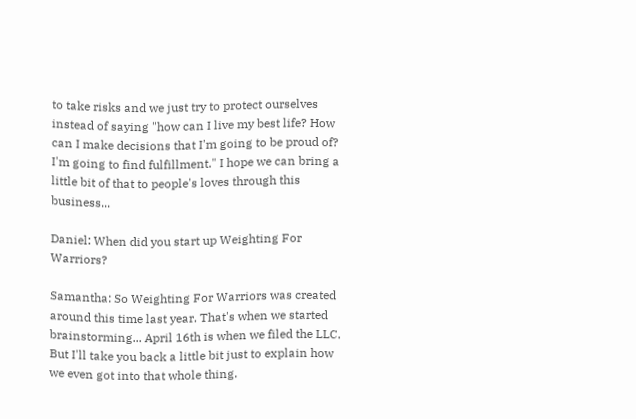to take risks and we just try to protect ourselves instead of saying "how can I live my best life? How can I make decisions that I'm going to be proud of? I'm going to find fulfillment." I hope we can bring a little bit of that to people's loves through this business...

Daniel: When did you start up Weighting For Warriors?

Samantha: So Weighting For Warriors was created around this time last year. That's when we started brainstorming... April 16th is when we filed the LLC. But I'll take you back a little bit just to explain how we even got into that whole thing.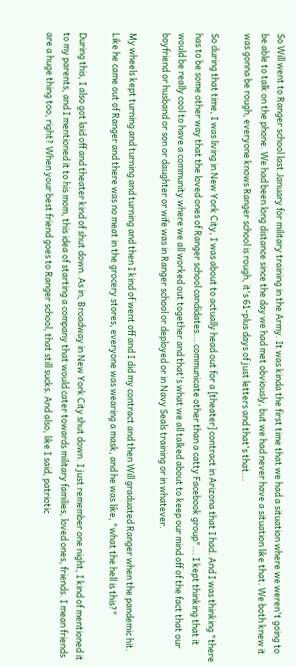So Will went to Ranger school last January for military training in the Army. It was kinda the first time that we had a situation where we weren't going to be able to talk on the phone. We had been long distance since the day we had met obviously, but we had never have a situation like that. We both knew it was gonna be rough, everyone knows Ranger school is rough, it's 61-plus days of just letters and that's that...

So during that time, I was living in New York City, I was about to actually head out for a [theater] contract in Arizona that I had. And I was thinking "there has to be some other way that the loved ones of Ranger school candidates... communicate other than a catty Facebook group"... I kept thinking that it would be really cool to have a community where we all worked out together and that's what we all talked about to keep our mind off of the fact that our boyfriend or husband or son or daughter or wife was in Ranger school or deployed or in Navy Seals training or in whatever.

My wheels kept turning and turning and turning and then I kind of went off and I did my contract and then Will graduated Ranger when the pandemic hit. Like he came out of Ranger and there was no meat in the grocery stores, everyone was wearing a mask, and he was like, "what the hell is this?"

During this, I also got laid off and theater kind of shut down. As in, Broadway in New York City shut down. I just remember one night, I kind of mentioned it to my parents, and I mentioned it to his mom, this idea of starting a company that would cater towards military families, loved ones, friends. I mean friends are a huge thing too, right? When your best friend goes to Ranger school, that still sucks. And also, like I said, patriotic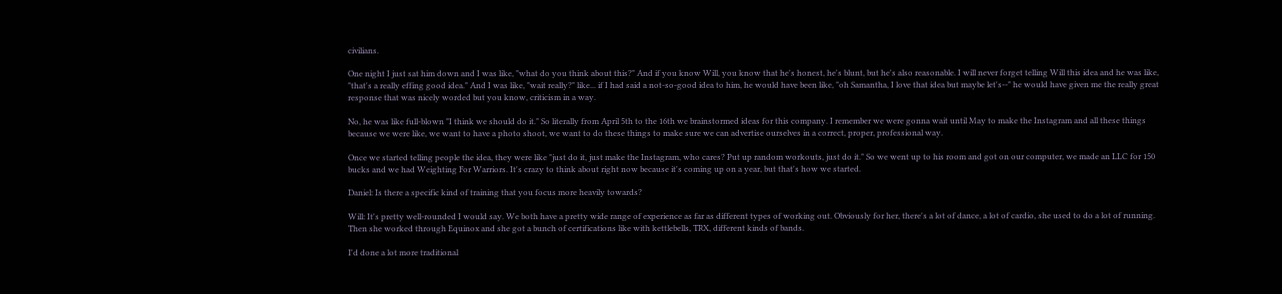civilians.

One night I just sat him down and I was like, "what do you think about this?" And if you know Will, you know that he's honest, he's blunt, but he's also reasonable. I will never forget telling Will this idea and he was like, "that's a really effing good idea." And I was like, "wait really?" like... if I had said a not-so-good idea to him, he would have been like, "oh Samantha, I love that idea but maybe let's--" he would have given me the really great response that was nicely worded but you know, criticism in a way.

No, he was like full-blown "I think we should do it." So literally from April 5th to the 16th we brainstormed ideas for this company. I remember we were gonna wait until May to make the Instagram and all these things because we were like, we want to have a photo shoot, we want to do these things to make sure we can advertise ourselves in a correct, proper, professional way.

Once we started telling people the idea, they were like "just do it, just make the Instagram, who cares? Put up random workouts, just do it." So we went up to his room and got on our computer, we made an LLC for 150 bucks and we had Weighting For Warriors. It's crazy to think about right now because it's coming up on a year, but that's how we started.

Daniel: Is there a specific kind of training that you focus more heavily towards?

Will: It's pretty well-rounded I would say. We both have a pretty wide range of experience as far as different types of working out. Obviously for her, there's a lot of dance, a lot of cardio, she used to do a lot of running. Then she worked through Equinox and she got a bunch of certifications like with kettlebells, TRX, different kinds of bands.

I'd done a lot more traditional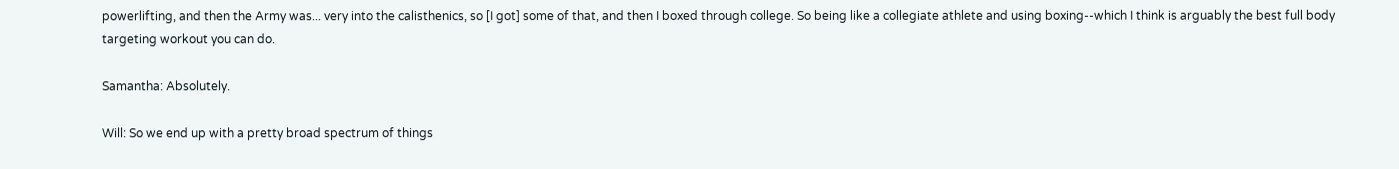powerlifting, and then the Army was... very into the calisthenics, so [I got] some of that, and then I boxed through college. So being like a collegiate athlete and using boxing--which I think is arguably the best full body targeting workout you can do.

Samantha: Absolutely.

Will: So we end up with a pretty broad spectrum of things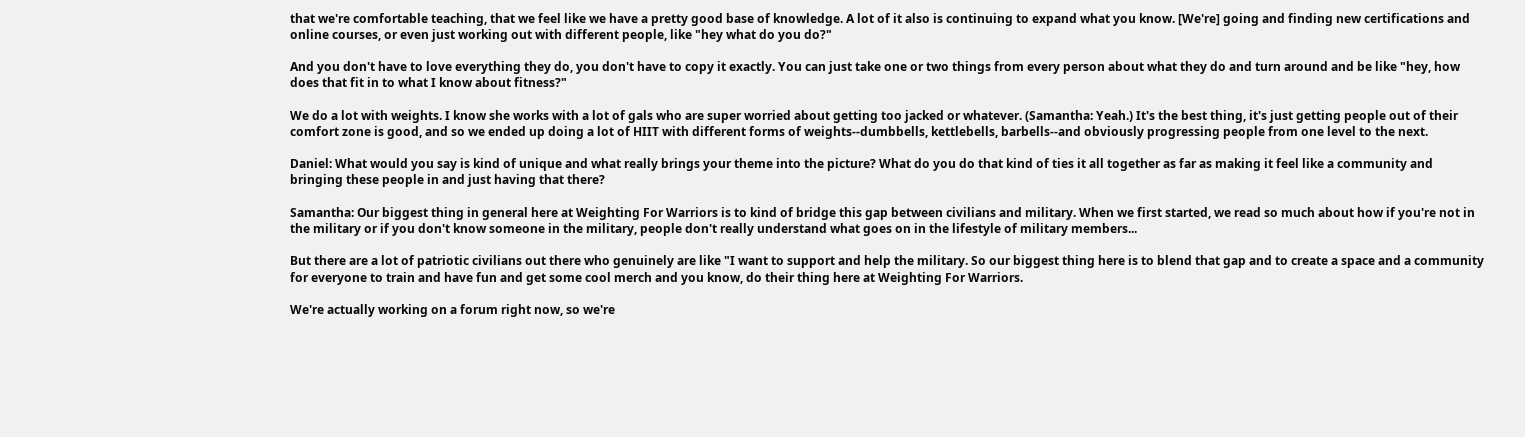that we're comfortable teaching, that we feel like we have a pretty good base of knowledge. A lot of it also is continuing to expand what you know. [We're] going and finding new certifications and online courses, or even just working out with different people, like "hey what do you do?"

And you don't have to love everything they do, you don't have to copy it exactly. You can just take one or two things from every person about what they do and turn around and be like "hey, how does that fit in to what I know about fitness?"

We do a lot with weights. I know she works with a lot of gals who are super worried about getting too jacked or whatever. (Samantha: Yeah.) It's the best thing, it's just getting people out of their comfort zone is good, and so we ended up doing a lot of HIIT with different forms of weights--dumbbells, kettlebells, barbells--and obviously progressing people from one level to the next.

Daniel: What would you say is kind of unique and what really brings your theme into the picture? What do you do that kind of ties it all together as far as making it feel like a community and bringing these people in and just having that there?

Samantha: Our biggest thing in general here at Weighting For Warriors is to kind of bridge this gap between civilians and military. When we first started, we read so much about how if you're not in the military or if you don't know someone in the military, people don't really understand what goes on in the lifestyle of military members...

But there are a lot of patriotic civilians out there who genuinely are like "I want to support and help the military. So our biggest thing here is to blend that gap and to create a space and a community for everyone to train and have fun and get some cool merch and you know, do their thing here at Weighting For Warriors.

We're actually working on a forum right now, so we're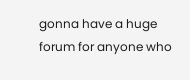gonna have a huge forum for anyone who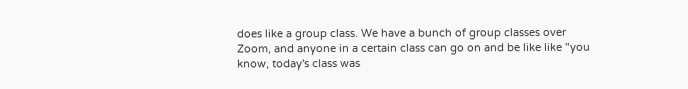does like a group class. We have a bunch of group classes over Zoom, and anyone in a certain class can go on and be like like "you know, today's class was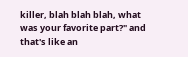killer, blah blah blah, what was your favorite part?" and that's like an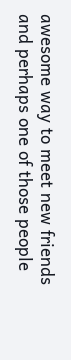awesome way to meet new friends and perhaps one of those people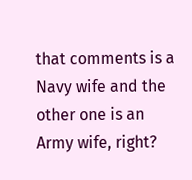that comments is a Navy wife and the other one is an Army wife, right?